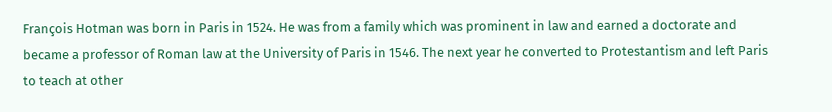François Hotman was born in Paris in 1524. He was from a family which was prominent in law and earned a doctorate and became a professor of Roman law at the University of Paris in 1546. The next year he converted to Protestantism and left Paris to teach at other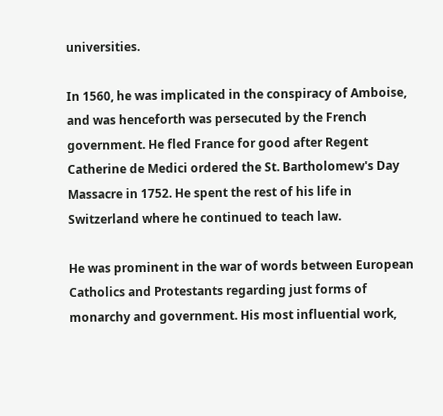universities.

In 1560, he was implicated in the conspiracy of Amboise, and was henceforth was persecuted by the French government. He fled France for good after Regent Catherine de Medici ordered the St. Bartholomew's Day Massacre in 1752. He spent the rest of his life in Switzerland where he continued to teach law.

He was prominent in the war of words between European Catholics and Protestants regarding just forms of monarchy and government. His most influential work,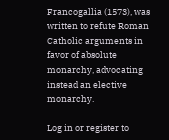Francogallia (1573), was written to refute Roman Catholic arguments in favor of absolute monarchy, advocating instead an elective monarchy.

Log in or register to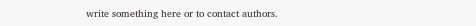write something here or to contact authors.